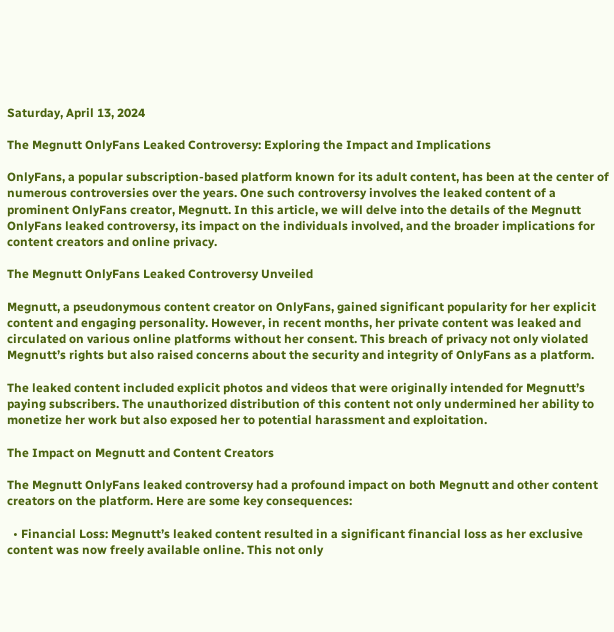Saturday, April 13, 2024

The Megnutt OnlyFans Leaked Controversy: Exploring the Impact and Implications

OnlyFans, a popular subscription-based platform known for its adult content, has been at the center of numerous controversies over the years. One such controversy involves the leaked content of a prominent OnlyFans creator, Megnutt. In this article, we will delve into the details of the Megnutt OnlyFans leaked controversy, its impact on the individuals involved, and the broader implications for content creators and online privacy.

The Megnutt OnlyFans Leaked Controversy Unveiled

Megnutt, a pseudonymous content creator on OnlyFans, gained significant popularity for her explicit content and engaging personality. However, in recent months, her private content was leaked and circulated on various online platforms without her consent. This breach of privacy not only violated Megnutt’s rights but also raised concerns about the security and integrity of OnlyFans as a platform.

The leaked content included explicit photos and videos that were originally intended for Megnutt’s paying subscribers. The unauthorized distribution of this content not only undermined her ability to monetize her work but also exposed her to potential harassment and exploitation.

The Impact on Megnutt and Content Creators

The Megnutt OnlyFans leaked controversy had a profound impact on both Megnutt and other content creators on the platform. Here are some key consequences:

  • Financial Loss: Megnutt’s leaked content resulted in a significant financial loss as her exclusive content was now freely available online. This not only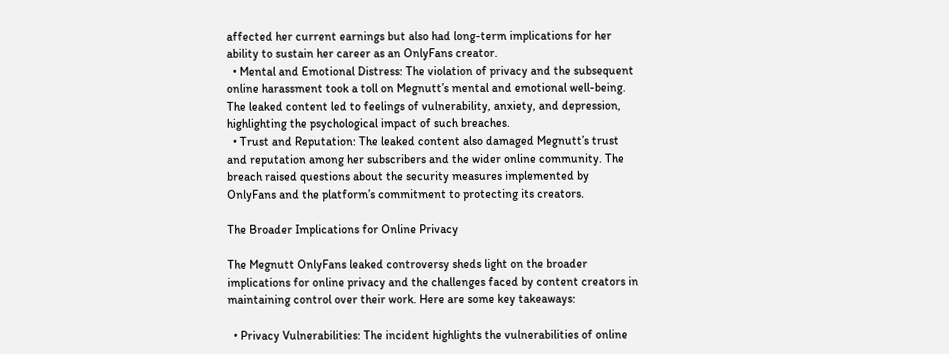affected her current earnings but also had long-term implications for her ability to sustain her career as an OnlyFans creator.
  • Mental and Emotional Distress: The violation of privacy and the subsequent online harassment took a toll on Megnutt’s mental and emotional well-being. The leaked content led to feelings of vulnerability, anxiety, and depression, highlighting the psychological impact of such breaches.
  • Trust and Reputation: The leaked content also damaged Megnutt’s trust and reputation among her subscribers and the wider online community. The breach raised questions about the security measures implemented by OnlyFans and the platform’s commitment to protecting its creators.

The Broader Implications for Online Privacy

The Megnutt OnlyFans leaked controversy sheds light on the broader implications for online privacy and the challenges faced by content creators in maintaining control over their work. Here are some key takeaways:

  • Privacy Vulnerabilities: The incident highlights the vulnerabilities of online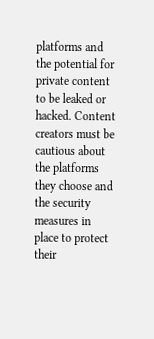platforms and the potential for private content to be leaked or hacked. Content creators must be cautious about the platforms they choose and the security measures in place to protect their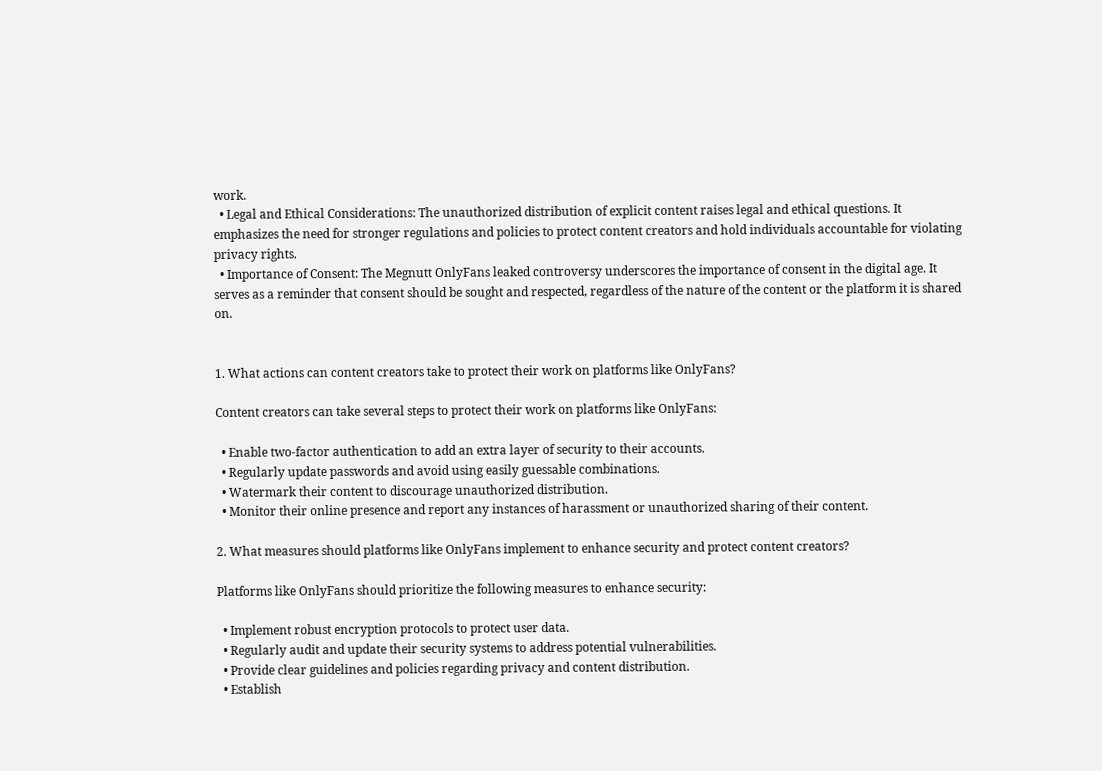work.
  • Legal and Ethical Considerations: The unauthorized distribution of explicit content raises legal and ethical questions. It emphasizes the need for stronger regulations and policies to protect content creators and hold individuals accountable for violating privacy rights.
  • Importance of Consent: The Megnutt OnlyFans leaked controversy underscores the importance of consent in the digital age. It serves as a reminder that consent should be sought and respected, regardless of the nature of the content or the platform it is shared on.


1. What actions can content creators take to protect their work on platforms like OnlyFans?

Content creators can take several steps to protect their work on platforms like OnlyFans:

  • Enable two-factor authentication to add an extra layer of security to their accounts.
  • Regularly update passwords and avoid using easily guessable combinations.
  • Watermark their content to discourage unauthorized distribution.
  • Monitor their online presence and report any instances of harassment or unauthorized sharing of their content.

2. What measures should platforms like OnlyFans implement to enhance security and protect content creators?

Platforms like OnlyFans should prioritize the following measures to enhance security:

  • Implement robust encryption protocols to protect user data.
  • Regularly audit and update their security systems to address potential vulnerabilities.
  • Provide clear guidelines and policies regarding privacy and content distribution.
  • Establish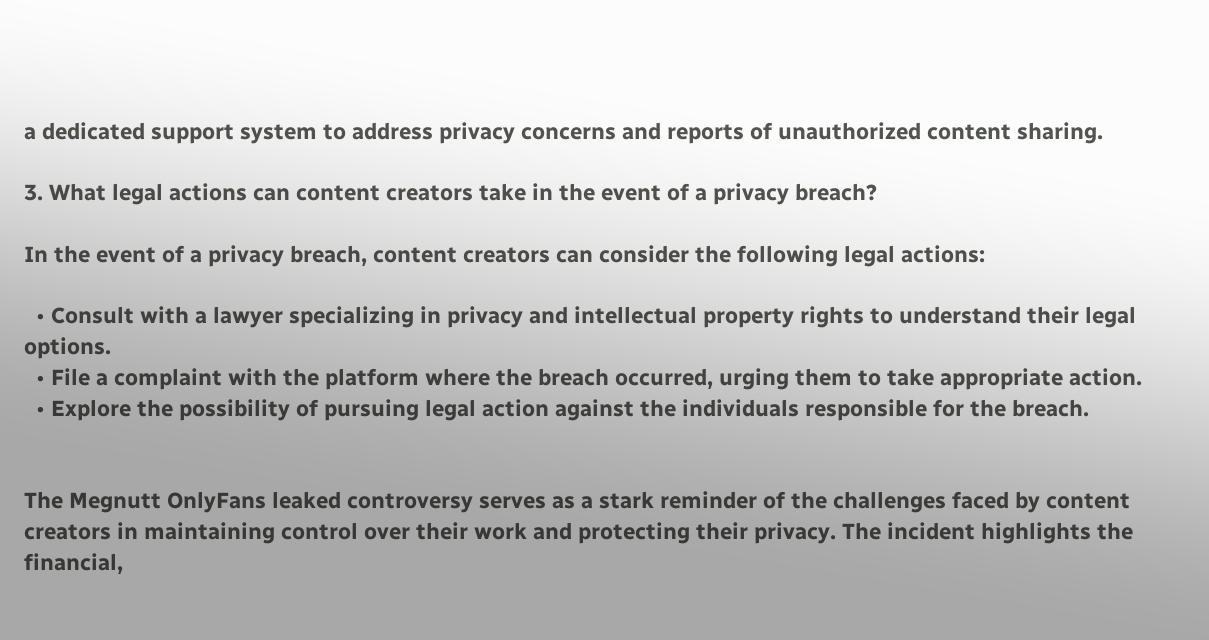a dedicated support system to address privacy concerns and reports of unauthorized content sharing.

3. What legal actions can content creators take in the event of a privacy breach?

In the event of a privacy breach, content creators can consider the following legal actions:

  • Consult with a lawyer specializing in privacy and intellectual property rights to understand their legal options.
  • File a complaint with the platform where the breach occurred, urging them to take appropriate action.
  • Explore the possibility of pursuing legal action against the individuals responsible for the breach.


The Megnutt OnlyFans leaked controversy serves as a stark reminder of the challenges faced by content creators in maintaining control over their work and protecting their privacy. The incident highlights the financial,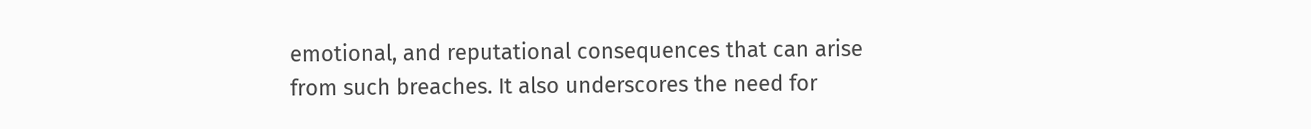emotional, and reputational consequences that can arise from such breaches. It also underscores the need for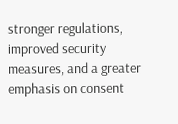stronger regulations, improved security measures, and a greater emphasis on consent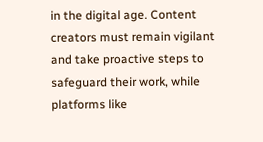in the digital age. Content creators must remain vigilant and take proactive steps to safeguard their work, while platforms like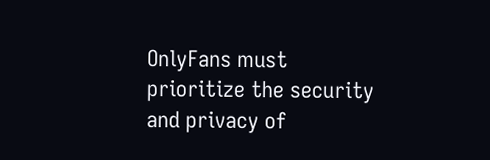OnlyFans must prioritize the security and privacy of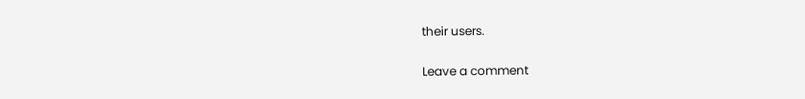their users.

Leave a comment